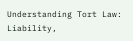Understanding Tort Law: Liability,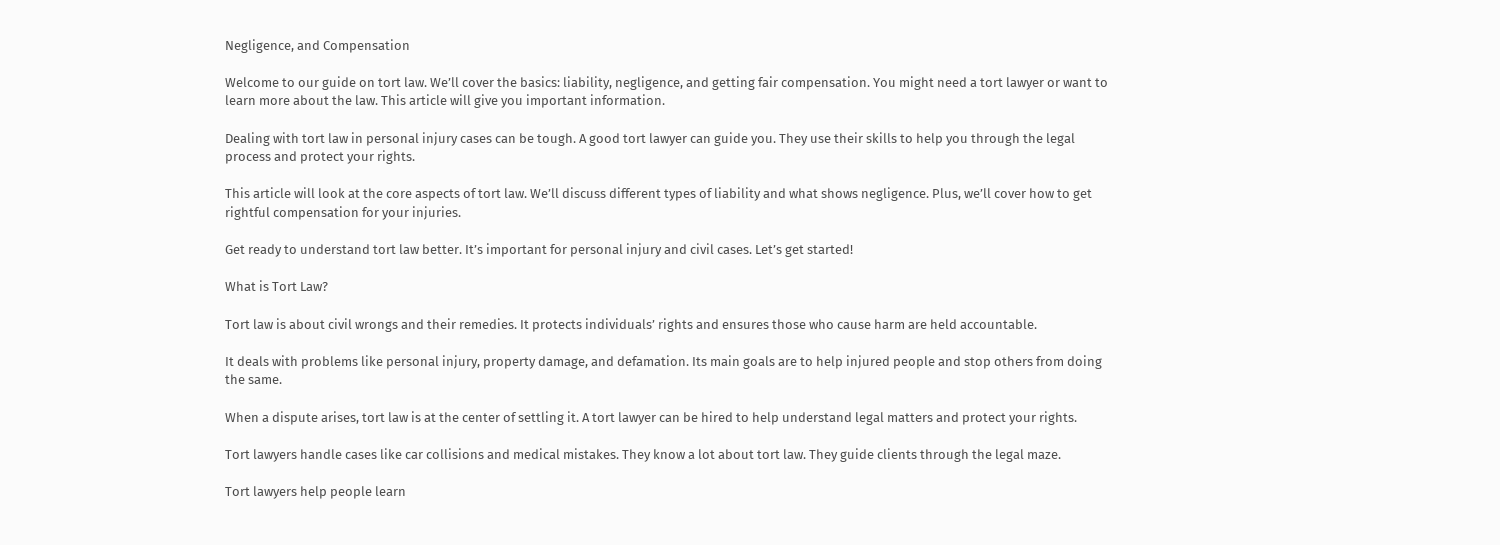Negligence, and Compensation

Welcome to our guide on tort law. We’ll cover the basics: liability, negligence, and getting fair compensation. You might need a tort lawyer or want to learn more about the law. This article will give you important information.

Dealing with tort law in personal injury cases can be tough. A good tort lawyer can guide you. They use their skills to help you through the legal process and protect your rights.

This article will look at the core aspects of tort law. We’ll discuss different types of liability and what shows negligence. Plus, we’ll cover how to get rightful compensation for your injuries.

Get ready to understand tort law better. It’s important for personal injury and civil cases. Let’s get started!

What is Tort Law?

Tort law is about civil wrongs and their remedies. It protects individuals’ rights and ensures those who cause harm are held accountable.

It deals with problems like personal injury, property damage, and defamation. Its main goals are to help injured people and stop others from doing the same.

When a dispute arises, tort law is at the center of settling it. A tort lawyer can be hired to help understand legal matters and protect your rights.

Tort lawyers handle cases like car collisions and medical mistakes. They know a lot about tort law. They guide clients through the legal maze.

Tort lawyers help people learn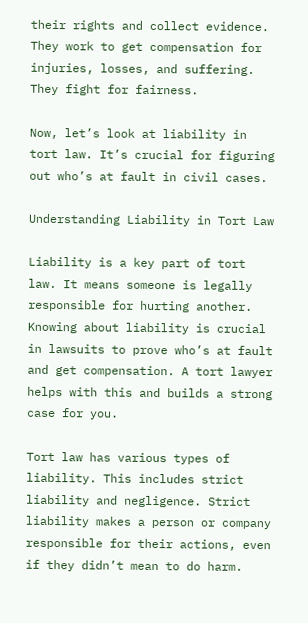their rights and collect evidence. They work to get compensation for injuries, losses, and suffering. They fight for fairness.

Now, let’s look at liability in tort law. It’s crucial for figuring out who’s at fault in civil cases.

Understanding Liability in Tort Law

Liability is a key part of tort law. It means someone is legally responsible for hurting another. Knowing about liability is crucial in lawsuits to prove who’s at fault and get compensation. A tort lawyer helps with this and builds a strong case for you.

Tort law has various types of liability. This includes strict liability and negligence. Strict liability makes a person or company responsible for their actions, even if they didn’t mean to do harm.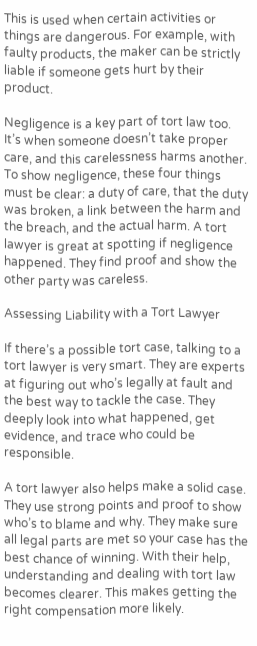This is used when certain activities or things are dangerous. For example, with faulty products, the maker can be strictly liable if someone gets hurt by their product.

Negligence is a key part of tort law too. It’s when someone doesn’t take proper care, and this carelessness harms another. To show negligence, these four things must be clear: a duty of care, that the duty was broken, a link between the harm and the breach, and the actual harm. A tort lawyer is great at spotting if negligence happened. They find proof and show the other party was careless.

Assessing Liability with a Tort Lawyer

If there’s a possible tort case, talking to a tort lawyer is very smart. They are experts at figuring out who’s legally at fault and the best way to tackle the case. They deeply look into what happened, get evidence, and trace who could be responsible.

A tort lawyer also helps make a solid case. They use strong points and proof to show who’s to blame and why. They make sure all legal parts are met so your case has the best chance of winning. With their help, understanding and dealing with tort law becomes clearer. This makes getting the right compensation more likely.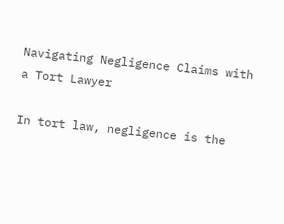Navigating Negligence Claims with a Tort Lawyer

In tort law, negligence is the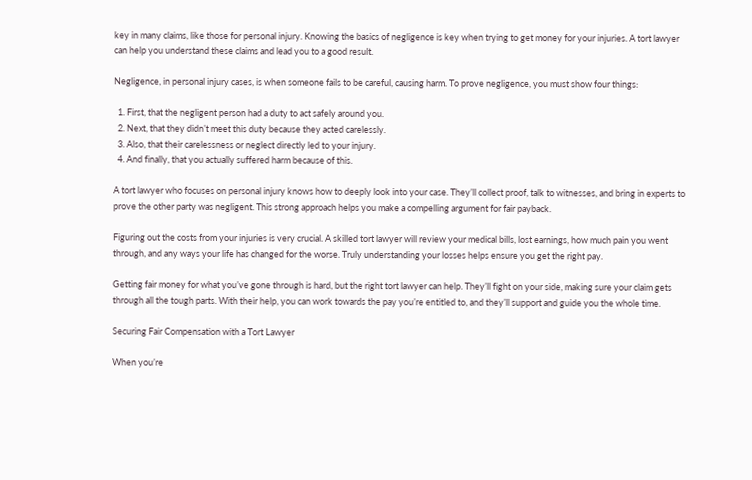key in many claims, like those for personal injury. Knowing the basics of negligence is key when trying to get money for your injuries. A tort lawyer can help you understand these claims and lead you to a good result.

Negligence, in personal injury cases, is when someone fails to be careful, causing harm. To prove negligence, you must show four things:

  1. First, that the negligent person had a duty to act safely around you.
  2. Next, that they didn’t meet this duty because they acted carelessly.
  3. Also, that their carelessness or neglect directly led to your injury.
  4. And finally, that you actually suffered harm because of this.

A tort lawyer who focuses on personal injury knows how to deeply look into your case. They’ll collect proof, talk to witnesses, and bring in experts to prove the other party was negligent. This strong approach helps you make a compelling argument for fair payback.

Figuring out the costs from your injuries is very crucial. A skilled tort lawyer will review your medical bills, lost earnings, how much pain you went through, and any ways your life has changed for the worse. Truly understanding your losses helps ensure you get the right pay.

Getting fair money for what you’ve gone through is hard, but the right tort lawyer can help. They’ll fight on your side, making sure your claim gets through all the tough parts. With their help, you can work towards the pay you’re entitled to, and they’ll support and guide you the whole time.

Securing Fair Compensation with a Tort Lawyer

When you’re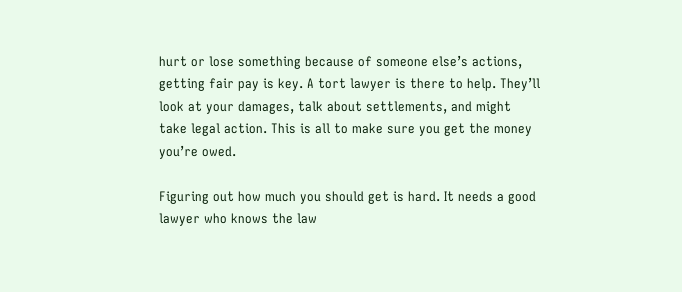hurt or lose something because of someone else’s actions, getting fair pay is key. A tort lawyer is there to help. They’ll look at your damages, talk about settlements, and might take legal action. This is all to make sure you get the money you’re owed.

Figuring out how much you should get is hard. It needs a good lawyer who knows the law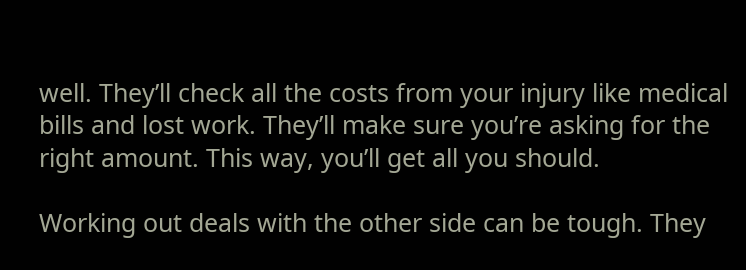well. They’ll check all the costs from your injury like medical bills and lost work. They’ll make sure you’re asking for the right amount. This way, you’ll get all you should.

Working out deals with the other side can be tough. They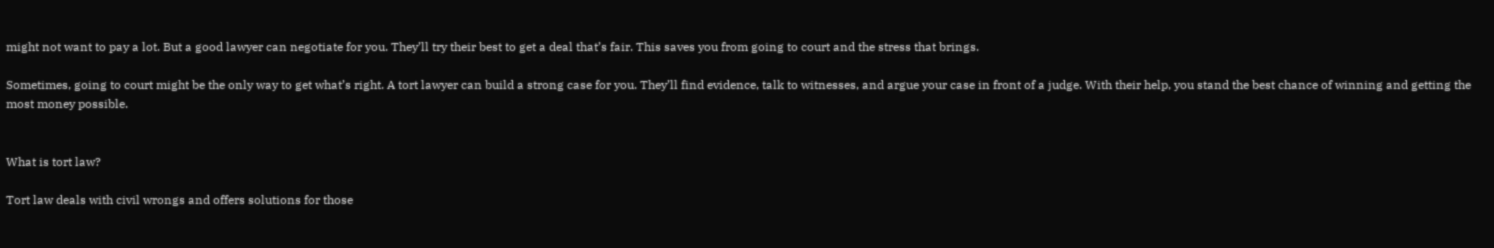might not want to pay a lot. But a good lawyer can negotiate for you. They’ll try their best to get a deal that’s fair. This saves you from going to court and the stress that brings.

Sometimes, going to court might be the only way to get what’s right. A tort lawyer can build a strong case for you. They’ll find evidence, talk to witnesses, and argue your case in front of a judge. With their help, you stand the best chance of winning and getting the most money possible.


What is tort law?

Tort law deals with civil wrongs and offers solutions for those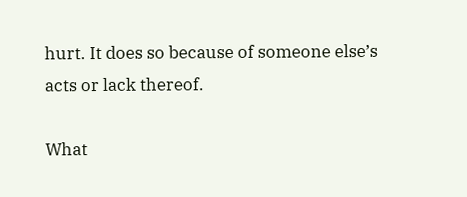hurt. It does so because of someone else’s acts or lack thereof.

What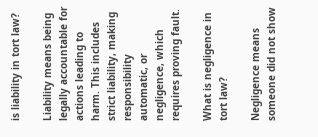is liability in tort law?

Liability means being legally accountable for actions leading to harm. This includes strict liability, making responsibility automatic, or negligence, which requires proving fault.

What is negligence in tort law?

Negligence means someone did not show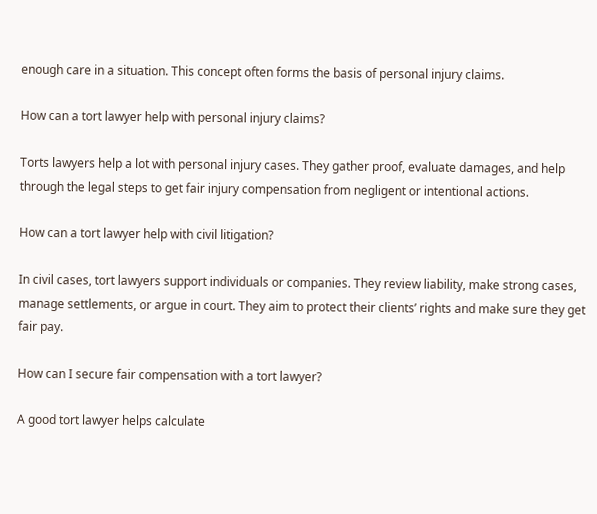enough care in a situation. This concept often forms the basis of personal injury claims.

How can a tort lawyer help with personal injury claims?

Torts lawyers help a lot with personal injury cases. They gather proof, evaluate damages, and help through the legal steps to get fair injury compensation from negligent or intentional actions.

How can a tort lawyer help with civil litigation?

In civil cases, tort lawyers support individuals or companies. They review liability, make strong cases, manage settlements, or argue in court. They aim to protect their clients’ rights and make sure they get fair pay.

How can I secure fair compensation with a tort lawyer?

A good tort lawyer helps calculate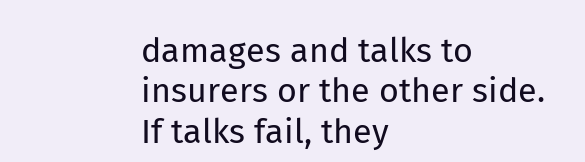damages and talks to insurers or the other side. If talks fail, they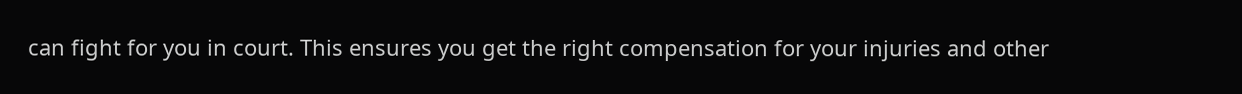can fight for you in court. This ensures you get the right compensation for your injuries and other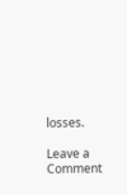losses.

Leave a Comment